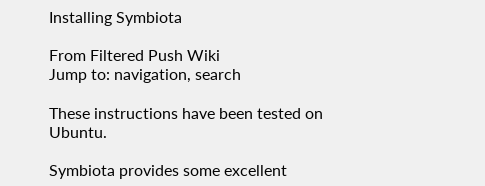Installing Symbiota

From Filtered Push Wiki
Jump to: navigation, search

These instructions have been tested on Ubuntu.

Symbiota provides some excellent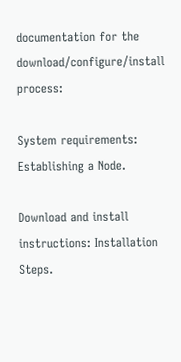documentation for the download/configure/install process:

System requirements: Establishing a Node.

Download and install instructions: Installation Steps.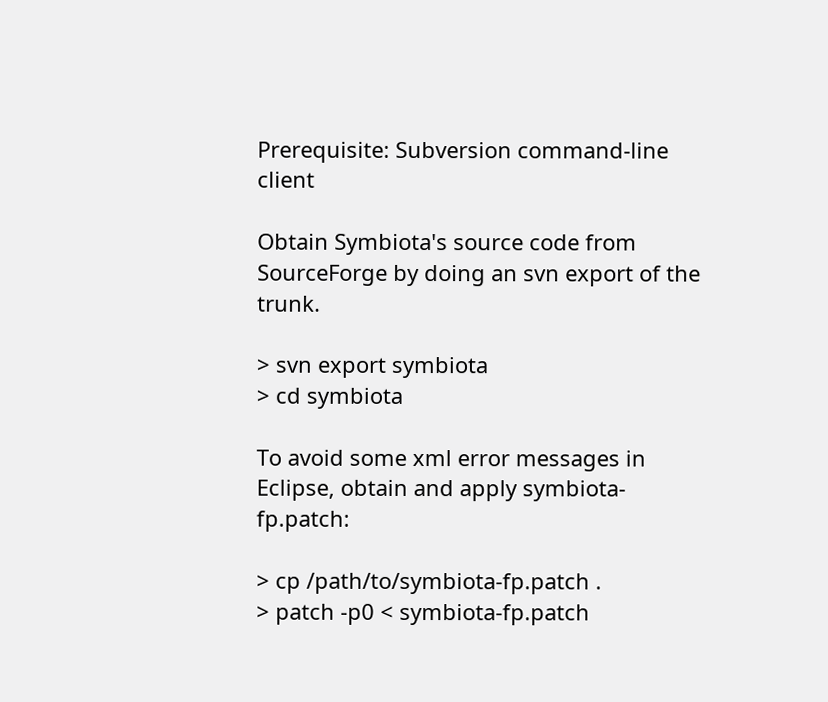Prerequisite: Subversion command-line client

Obtain Symbiota's source code from SourceForge by doing an svn export of the trunk.

> svn export symbiota
> cd symbiota

To avoid some xml error messages in Eclipse, obtain and apply symbiota-fp.patch:

> cp /path/to/symbiota-fp.patch .
> patch -p0 < symbiota-fp.patch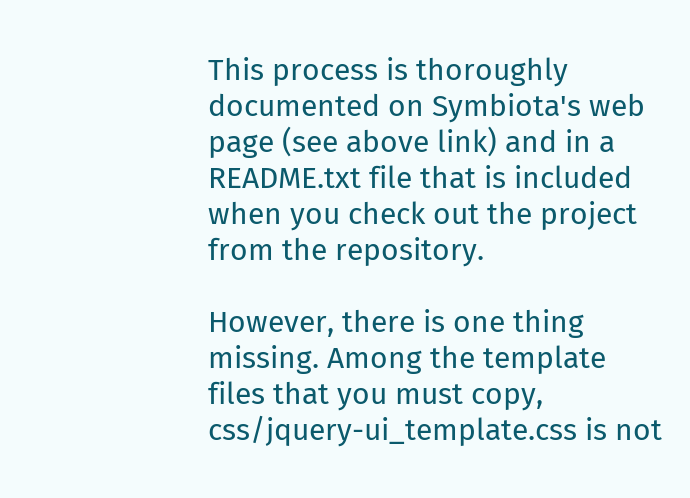This process is thoroughly documented on Symbiota's web page (see above link) and in a README.txt file that is included when you check out the project from the repository.

However, there is one thing missing. Among the template files that you must copy, css/jquery-ui_template.css is not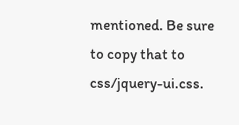mentioned. Be sure to copy that to css/jquery-ui.css.